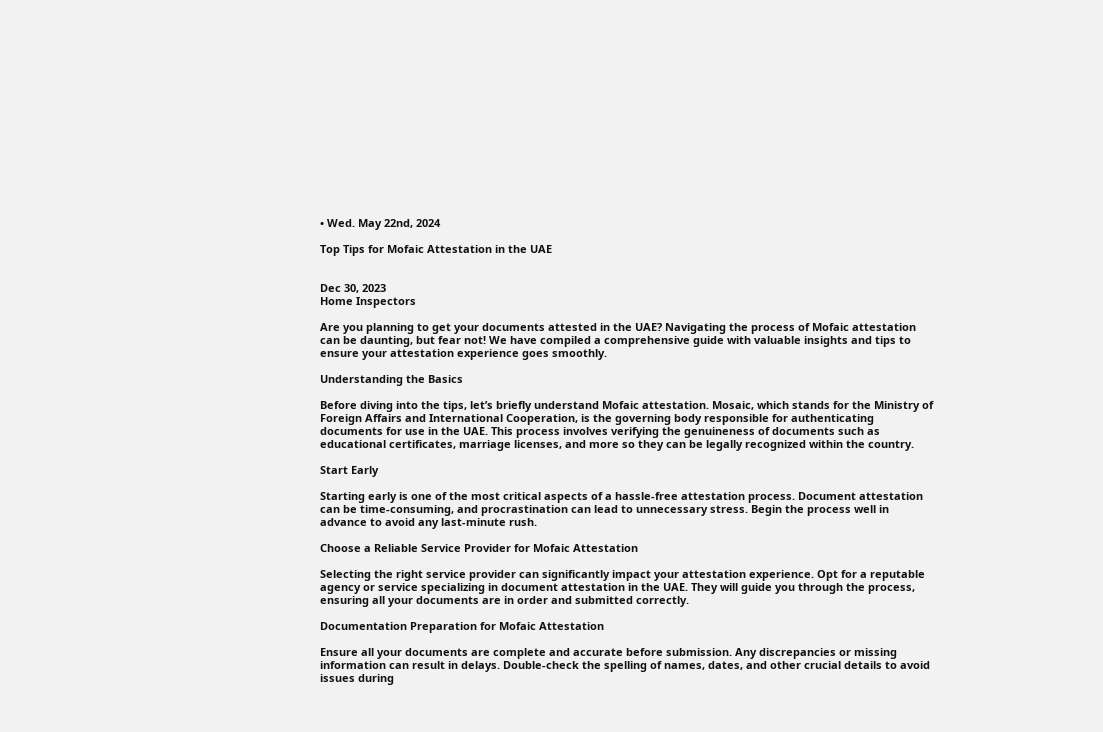• Wed. May 22nd, 2024

Top Tips for Mofaic Attestation in the UAE


Dec 30, 2023
Home Inspectors

Are you planning to get your documents attested in the UAE? Navigating the process of Mofaic attestation can be daunting, but fear not! We have compiled a comprehensive guide with valuable insights and tips to ensure your attestation experience goes smoothly.

Understanding the Basics

Before diving into the tips, let’s briefly understand Mofaic attestation. Mosaic, which stands for the Ministry of Foreign Affairs and International Cooperation, is the governing body responsible for authenticating documents for use in the UAE. This process involves verifying the genuineness of documents such as educational certificates, marriage licenses, and more so they can be legally recognized within the country.

Start Early

Starting early is one of the most critical aspects of a hassle-free attestation process. Document attestation can be time-consuming, and procrastination can lead to unnecessary stress. Begin the process well in advance to avoid any last-minute rush.

Choose a Reliable Service Provider for Mofaic Attestation

Selecting the right service provider can significantly impact your attestation experience. Opt for a reputable agency or service specializing in document attestation in the UAE. They will guide you through the process, ensuring all your documents are in order and submitted correctly.

Documentation Preparation for Mofaic Attestation

Ensure all your documents are complete and accurate before submission. Any discrepancies or missing information can result in delays. Double-check the spelling of names, dates, and other crucial details to avoid issues during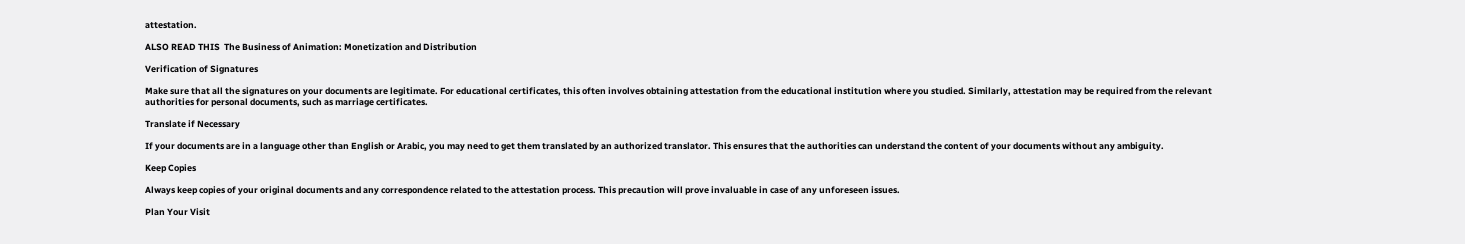attestation.

ALSO READ THIS  The Business of Animation: Monetization and Distribution

Verification of Signatures

Make sure that all the signatures on your documents are legitimate. For educational certificates, this often involves obtaining attestation from the educational institution where you studied. Similarly, attestation may be required from the relevant authorities for personal documents, such as marriage certificates.

Translate if Necessary

If your documents are in a language other than English or Arabic, you may need to get them translated by an authorized translator. This ensures that the authorities can understand the content of your documents without any ambiguity.

Keep Copies

Always keep copies of your original documents and any correspondence related to the attestation process. This precaution will prove invaluable in case of any unforeseen issues.

Plan Your Visit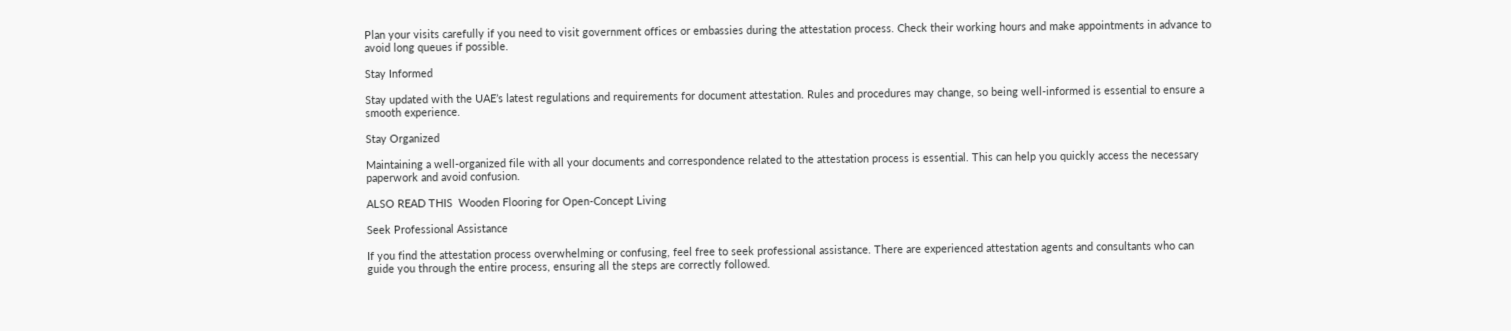Plan your visits carefully if you need to visit government offices or embassies during the attestation process. Check their working hours and make appointments in advance to avoid long queues if possible.

Stay Informed

Stay updated with the UAE’s latest regulations and requirements for document attestation. Rules and procedures may change, so being well-informed is essential to ensure a smooth experience.

Stay Organized

Maintaining a well-organized file with all your documents and correspondence related to the attestation process is essential. This can help you quickly access the necessary paperwork and avoid confusion.

ALSO READ THIS  Wooden Flooring for Open-Concept Living

Seek Professional Assistance

If you find the attestation process overwhelming or confusing, feel free to seek professional assistance. There are experienced attestation agents and consultants who can guide you through the entire process, ensuring all the steps are correctly followed.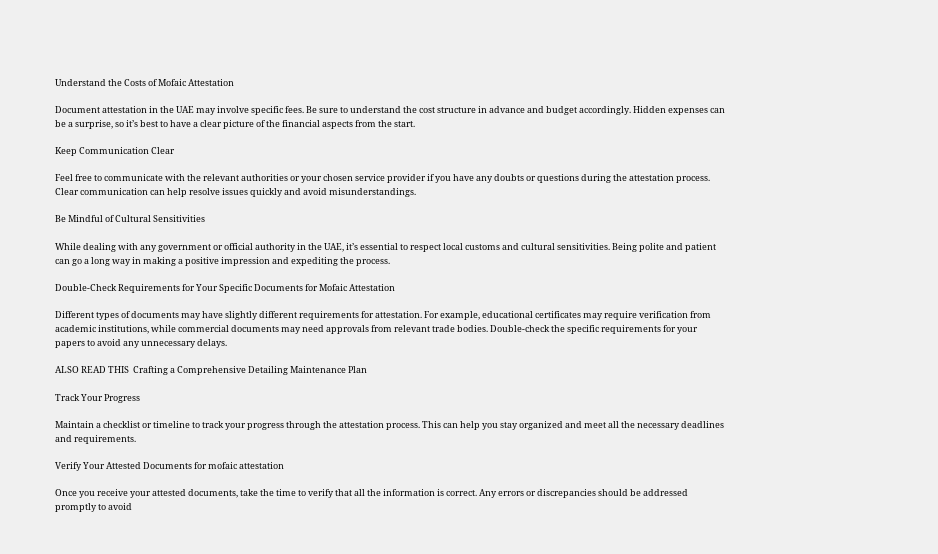Understand the Costs of Mofaic Attestation

Document attestation in the UAE may involve specific fees. Be sure to understand the cost structure in advance and budget accordingly. Hidden expenses can be a surprise, so it’s best to have a clear picture of the financial aspects from the start.

Keep Communication Clear

Feel free to communicate with the relevant authorities or your chosen service provider if you have any doubts or questions during the attestation process. Clear communication can help resolve issues quickly and avoid misunderstandings.

Be Mindful of Cultural Sensitivities

While dealing with any government or official authority in the UAE, it’s essential to respect local customs and cultural sensitivities. Being polite and patient can go a long way in making a positive impression and expediting the process.

Double-Check Requirements for Your Specific Documents for Mofaic Attestation

Different types of documents may have slightly different requirements for attestation. For example, educational certificates may require verification from academic institutions, while commercial documents may need approvals from relevant trade bodies. Double-check the specific requirements for your papers to avoid any unnecessary delays.

ALSO READ THIS  Crafting a Comprehensive Detailing Maintenance Plan

Track Your Progress

Maintain a checklist or timeline to track your progress through the attestation process. This can help you stay organized and meet all the necessary deadlines and requirements.

Verify Your Attested Documents for mofaic attestation

Once you receive your attested documents, take the time to verify that all the information is correct. Any errors or discrepancies should be addressed promptly to avoid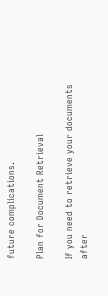future complications.

Plan for Document Retrieval

If you need to retrieve your documents after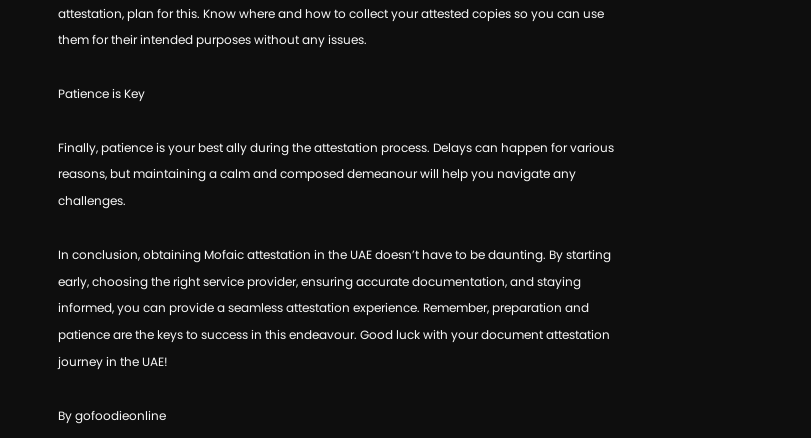attestation, plan for this. Know where and how to collect your attested copies so you can use them for their intended purposes without any issues.

Patience is Key

Finally, patience is your best ally during the attestation process. Delays can happen for various reasons, but maintaining a calm and composed demeanour will help you navigate any challenges.

In conclusion, obtaining Mofaic attestation in the UAE doesn’t have to be daunting. By starting early, choosing the right service provider, ensuring accurate documentation, and staying informed, you can provide a seamless attestation experience. Remember, preparation and patience are the keys to success in this endeavour. Good luck with your document attestation journey in the UAE!

By gofoodieonline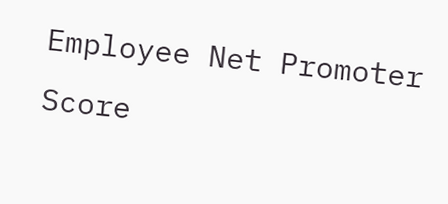Employee Net Promoter Score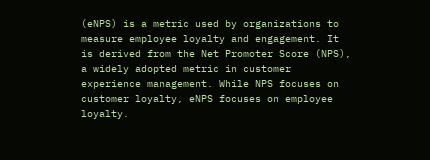(eNPS) is a metric used by organizations to measure employee loyalty and engagement. It is derived from the Net Promoter Score (NPS), a widely adopted metric in customer experience management. While NPS focuses on customer loyalty, eNPS focuses on employee loyalty.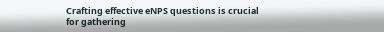Crafting effective eNPS questions is crucial for gathering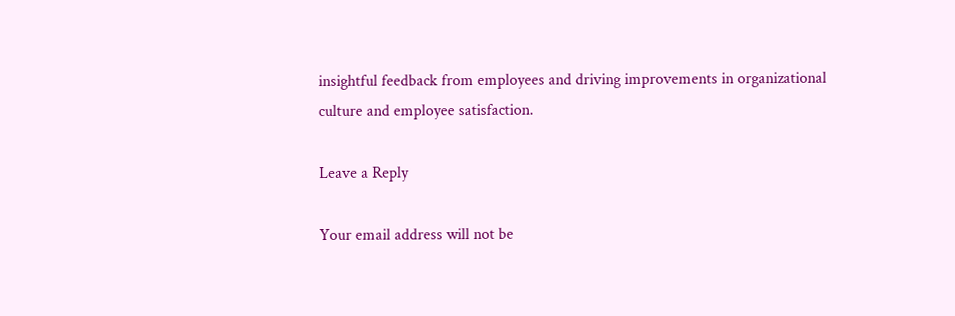insightful feedback from employees and driving improvements in organizational culture and employee satisfaction.

Leave a Reply

Your email address will not be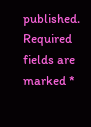published. Required fields are marked *